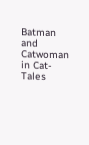Batman and Catwoman in Cat-Tales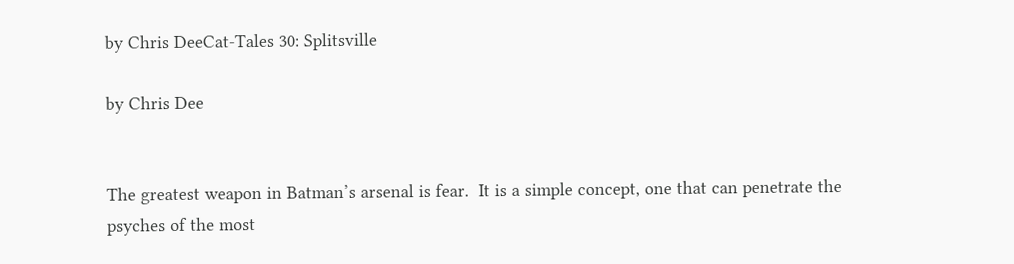by Chris DeeCat-Tales 30: Splitsville

by Chris Dee


The greatest weapon in Batman’s arsenal is fear.  It is a simple concept, one that can penetrate the psyches of the most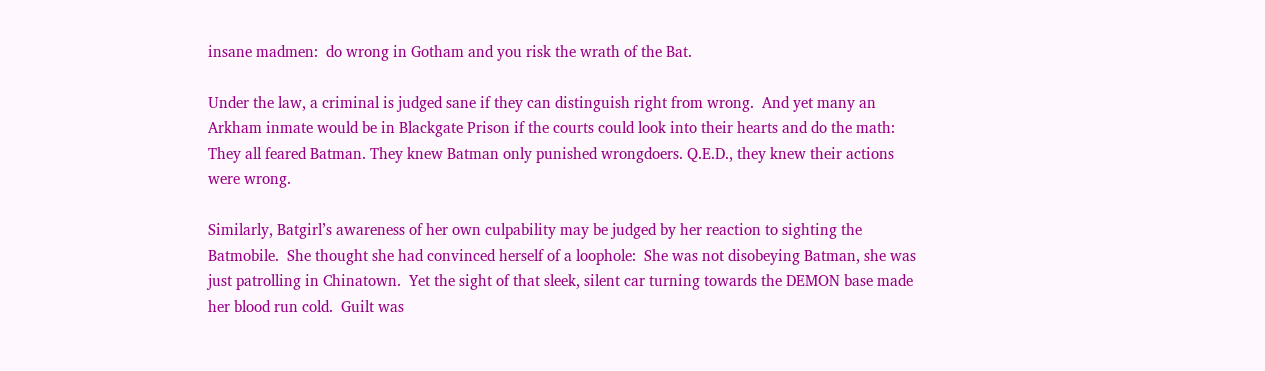insane madmen:  do wrong in Gotham and you risk the wrath of the Bat.

Under the law, a criminal is judged sane if they can distinguish right from wrong.  And yet many an Arkham inmate would be in Blackgate Prison if the courts could look into their hearts and do the math:  They all feared Batman. They knew Batman only punished wrongdoers. Q.E.D., they knew their actions were wrong.

Similarly, Batgirl’s awareness of her own culpability may be judged by her reaction to sighting the Batmobile.  She thought she had convinced herself of a loophole:  She was not disobeying Batman, she was just patrolling in Chinatown.  Yet the sight of that sleek, silent car turning towards the DEMON base made her blood run cold.  Guilt was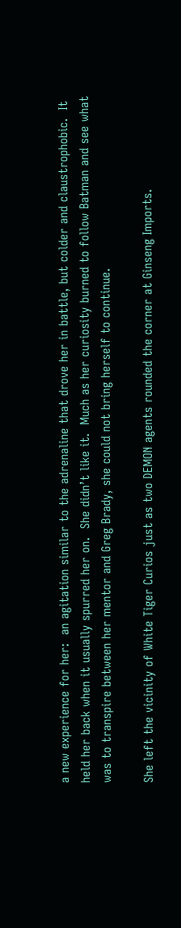a new experience for her:  an agitation similar to the adrenaline that drove her in battle, but colder and claustrophobic.  It held her back when it usually spurred her on.  She didn’t like it.  Much as her curiosity burned to follow Batman and see what was to transpire between her mentor and Greg Brady, she could not bring herself to continue.

She left the vicinity of White Tiger Curios just as two DEMON agents rounded the corner at Ginseng Imports.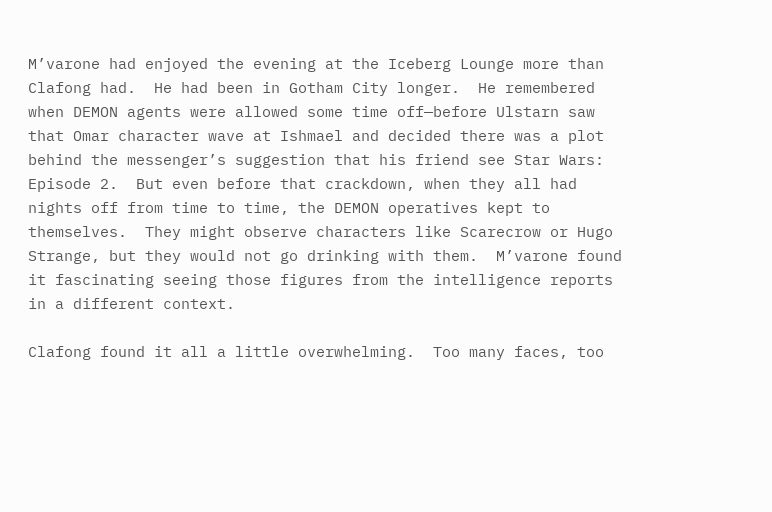M’varone had enjoyed the evening at the Iceberg Lounge more than Clafong had.  He had been in Gotham City longer.  He remembered when DEMON agents were allowed some time off—before Ulstarn saw that Omar character wave at Ishmael and decided there was a plot behind the messenger’s suggestion that his friend see Star Wars: Episode 2.  But even before that crackdown, when they all had nights off from time to time, the DEMON operatives kept to themselves.  They might observe characters like Scarecrow or Hugo Strange, but they would not go drinking with them.  M’varone found it fascinating seeing those figures from the intelligence reports in a different context.

Clafong found it all a little overwhelming.  Too many faces, too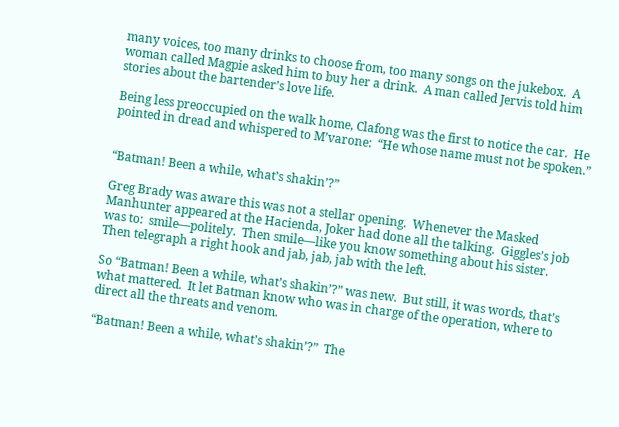many voices, too many drinks to choose from, too many songs on the jukebox.  A woman called Magpie asked him to buy her a drink.  A man called Jervis told him stories about the bartender’s love life.

Being less preoccupied on the walk home, Clafong was the first to notice the car.  He pointed in dread and whispered to M’varone:  “He whose name must not be spoken.”


“Batman! Been a while, what’s shakin’?”

Greg Brady was aware this was not a stellar opening.  Whenever the Masked Manhunter appeared at the Hacienda, Joker had done all the talking.  Giggles’s job was to:  smile—politely.  Then smile—like you know something about his sister.  Then telegraph a right hook and jab, jab, jab with the left.

So “Batman! Been a while, what’s shakin’?” was new.  But still, it was words, that’s what mattered.  It let Batman know who was in charge of the operation, where to direct all the threats and venom.

“Batman! Been a while, what’s shakin’?”  The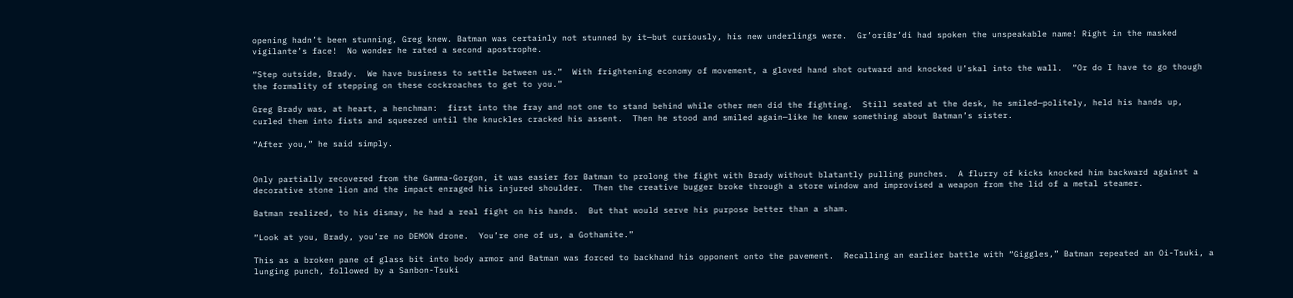opening hadn’t been stunning, Greg knew. Batman was certainly not stunned by it—but curiously, his new underlings were.  Gr’oriBr’di had spoken the unspeakable name! Right in the masked vigilante’s face!  No wonder he rated a second apostrophe.

“Step outside, Brady.  We have business to settle between us.”  With frightening economy of movement, a gloved hand shot outward and knocked U’skal into the wall.  “Or do I have to go though the formality of stepping on these cockroaches to get to you.”

Greg Brady was, at heart, a henchman:  first into the fray and not one to stand behind while other men did the fighting.  Still seated at the desk, he smiled—politely, held his hands up, curled them into fists and squeezed until the knuckles cracked his assent.  Then he stood and smiled again—like he knew something about Batman’s sister.

“After you,” he said simply.


Only partially recovered from the Gamma-Gorgon, it was easier for Batman to prolong the fight with Brady without blatantly pulling punches.  A flurry of kicks knocked him backward against a decorative stone lion and the impact enraged his injured shoulder.  Then the creative bugger broke through a store window and improvised a weapon from the lid of a metal steamer.

Batman realized, to his dismay, he had a real fight on his hands.  But that would serve his purpose better than a sham.

“Look at you, Brady, you’re no DEMON drone.  You’re one of us, a Gothamite.”

This as a broken pane of glass bit into body armor and Batman was forced to backhand his opponent onto the pavement.  Recalling an earlier battle with “Giggles,” Batman repeated an Oi-Tsuki, a lunging punch, followed by a Sanbon-Tsuki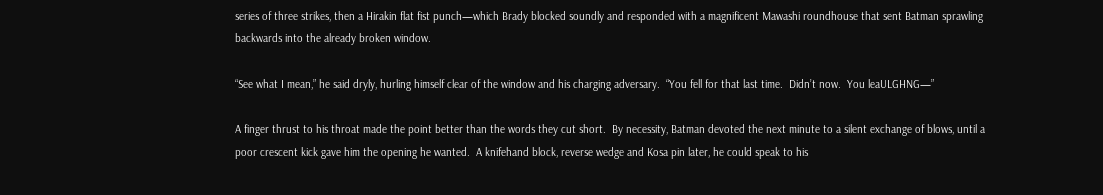series of three strikes, then a Hirakin flat fist punch—which Brady blocked soundly and responded with a magnificent Mawashi roundhouse that sent Batman sprawling backwards into the already broken window.

“See what I mean,” he said dryly, hurling himself clear of the window and his charging adversary.  “You fell for that last time.  Didn’t now.  You leaULGHNG—”

A finger thrust to his throat made the point better than the words they cut short.  By necessity, Batman devoted the next minute to a silent exchange of blows, until a poor crescent kick gave him the opening he wanted.  A knifehand block, reverse wedge and Kosa pin later, he could speak to his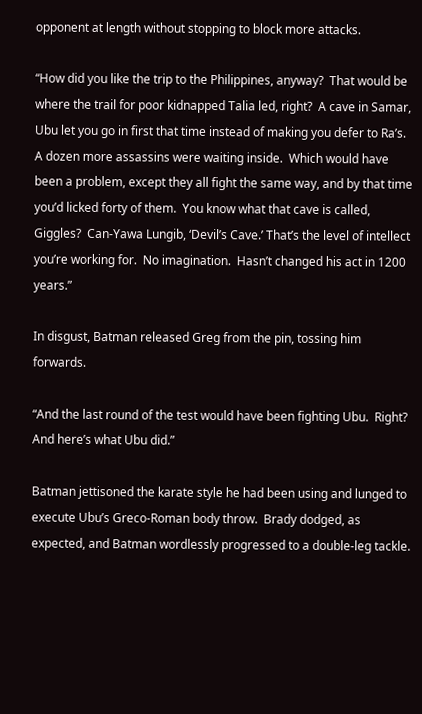opponent at length without stopping to block more attacks.

“How did you like the trip to the Philippines, anyway?  That would be where the trail for poor kidnapped Talia led, right?  A cave in Samar, Ubu let you go in first that time instead of making you defer to Ra’s. A dozen more assassins were waiting inside.  Which would have been a problem, except they all fight the same way, and by that time you’d licked forty of them.  You know what that cave is called, Giggles?  Can-Yawa Lungib, ‘Devil’s Cave.’ That’s the level of intellect you’re working for.  No imagination.  Hasn’t changed his act in 1200 years.”

In disgust, Batman released Greg from the pin, tossing him forwards.

“And the last round of the test would have been fighting Ubu.  Right?  And here’s what Ubu did.”

Batman jettisoned the karate style he had been using and lunged to execute Ubu’s Greco-Roman body throw.  Brady dodged, as expected, and Batman wordlessly progressed to a double-leg tackle.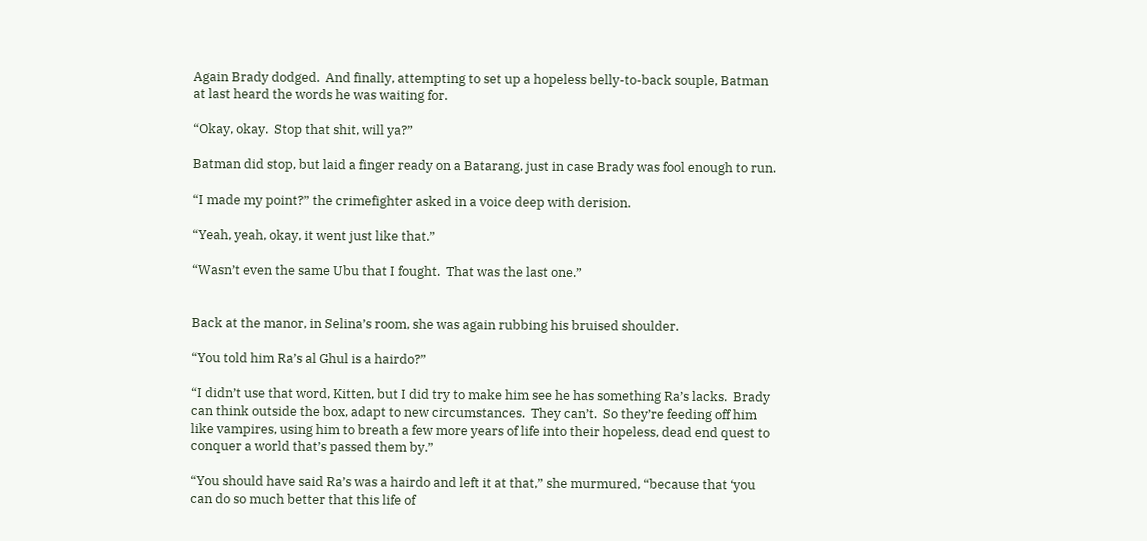Again Brady dodged.  And finally, attempting to set up a hopeless belly-to-back souple, Batman at last heard the words he was waiting for.

“Okay, okay.  Stop that shit, will ya?”

Batman did stop, but laid a finger ready on a Batarang, just in case Brady was fool enough to run.

“I made my point?” the crimefighter asked in a voice deep with derision.

“Yeah, yeah, okay, it went just like that.”

“Wasn’t even the same Ubu that I fought.  That was the last one.”


Back at the manor, in Selina’s room, she was again rubbing his bruised shoulder.

“You told him Ra’s al Ghul is a hairdo?”

“I didn’t use that word, Kitten, but I did try to make him see he has something Ra’s lacks.  Brady can think outside the box, adapt to new circumstances.  They can’t.  So they’re feeding off him like vampires, using him to breath a few more years of life into their hopeless, dead end quest to conquer a world that’s passed them by.”

“You should have said Ra’s was a hairdo and left it at that,” she murmured, “because that ‘you can do so much better that this life of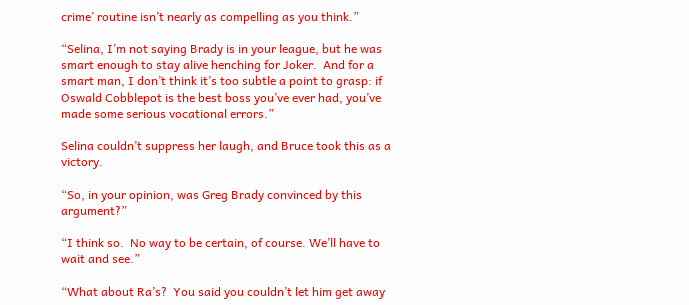crime’ routine isn’t nearly as compelling as you think.”

“Selina, I’m not saying Brady is in your league, but he was smart enough to stay alive henching for Joker.  And for a smart man, I don’t think it’s too subtle a point to grasp: if Oswald Cobblepot is the best boss you’ve ever had, you’ve made some serious vocational errors.”

Selina couldn’t suppress her laugh, and Bruce took this as a victory.

“So, in your opinion, was Greg Brady convinced by this argument?”

“I think so.  No way to be certain, of course. We’ll have to wait and see.”

“What about Ra’s?  You said you couldn’t let him get away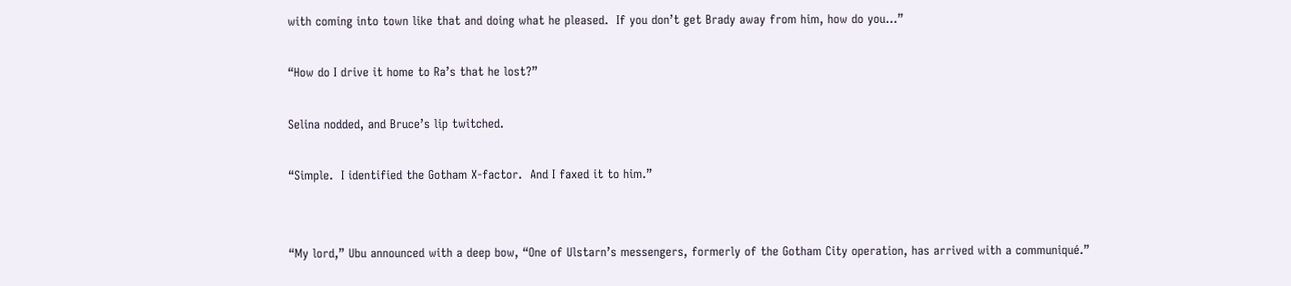with coming into town like that and doing what he pleased.  If you don’t get Brady away from him, how do you…”

“How do I drive it home to Ra’s that he lost?”

Selina nodded, and Bruce’s lip twitched.

“Simple.  I identified the Gotham X-factor.  And I faxed it to him.”


“My lord,” Ubu announced with a deep bow, “One of Ulstarn’s messengers, formerly of the Gotham City operation, has arrived with a communiqué.”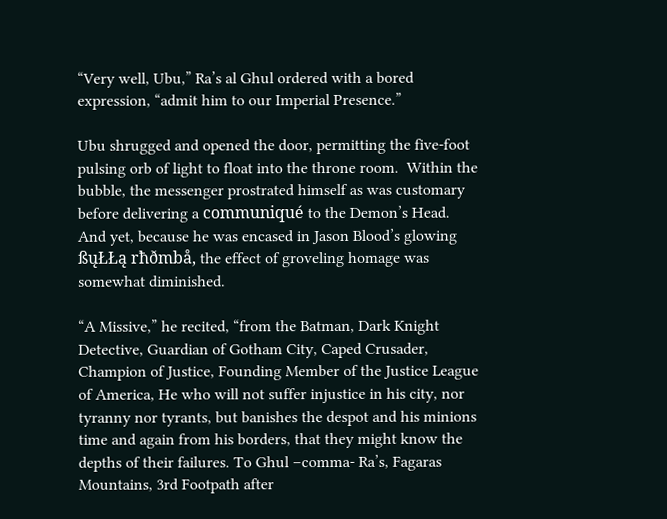“Very well, Ubu,” Ra’s al Ghul ordered with a bored expression, “admit him to our Imperial Presence.”

Ubu shrugged and opened the door, permitting the five-foot pulsing orb of light to float into the throne room.  Within the bubble, the messenger prostrated himself as was customary before delivering a communiqué to the Demon’s Head.  And yet, because he was encased in Jason Blood’s glowing ßųŁŁą rħðmbå, the effect of groveling homage was somewhat diminished.

“A Missive,” he recited, “from the Batman, Dark Knight Detective, Guardian of Gotham City, Caped Crusader, Champion of Justice, Founding Member of the Justice League of America, He who will not suffer injustice in his city, nor tyranny nor tyrants, but banishes the despot and his minions time and again from his borders, that they might know the depths of their failures. To Ghul –comma- Ra’s, Fagaras Mountains, 3rd Footpath after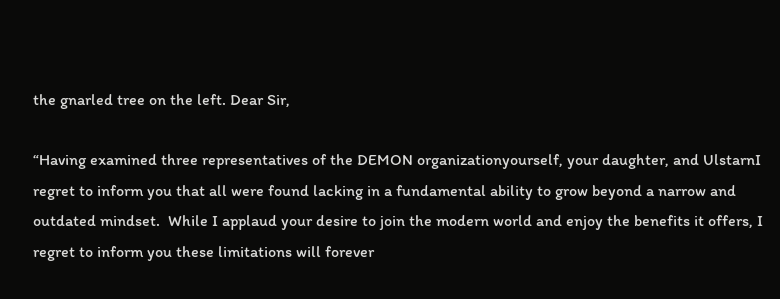the gnarled tree on the left. Dear Sir,

“Having examined three representatives of the DEMON organizationyourself, your daughter, and UlstarnI regret to inform you that all were found lacking in a fundamental ability to grow beyond a narrow and outdated mindset.  While I applaud your desire to join the modern world and enjoy the benefits it offers, I regret to inform you these limitations will forever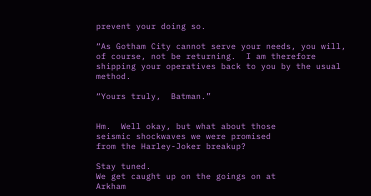prevent your doing so.

“As Gotham City cannot serve your needs, you will, of course, not be returning.  I am therefore shipping your operatives back to you by the usual method.

“Yours truly,  Batman.”


Hm.  Well okay, but what about those
seismic shockwaves we were promised
from the Harley-Joker breakup?

Stay tuned.
We get caught up on the goings on at
Arkham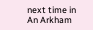next time in
An Arkham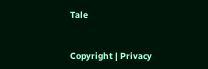Tale


Copyright | Privacy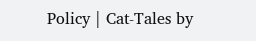Policy | Cat-Tales by